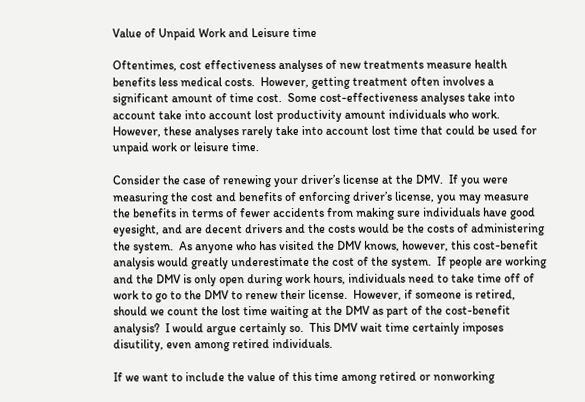Value of Unpaid Work and Leisure time

Oftentimes, cost effectiveness analyses of new treatments measure health benefits less medical costs.  However, getting treatment often involves a significant amount of time cost.  Some cost-effectiveness analyses take into account take into account lost productivity amount individuals who work. However, these analyses rarely take into account lost time that could be used for unpaid work or leisure time.

Consider the case of renewing your driver’s license at the DMV.  If you were measuring the cost and benefits of enforcing driver’s license, you may measure the benefits in terms of fewer accidents from making sure individuals have good eyesight, and are decent drivers and the costs would be the costs of administering the system.  As anyone who has visited the DMV knows, however, this cost-benefit analysis would greatly underestimate the cost of the system.  If people are working and the DMV is only open during work hours, individuals need to take time off of work to go to the DMV to renew their license.  However, if someone is retired, should we count the lost time waiting at the DMV as part of the cost-benefit analysis?  I would argue certainly so.  This DMV wait time certainly imposes disutility, even among retired individuals.

If we want to include the value of this time among retired or nonworking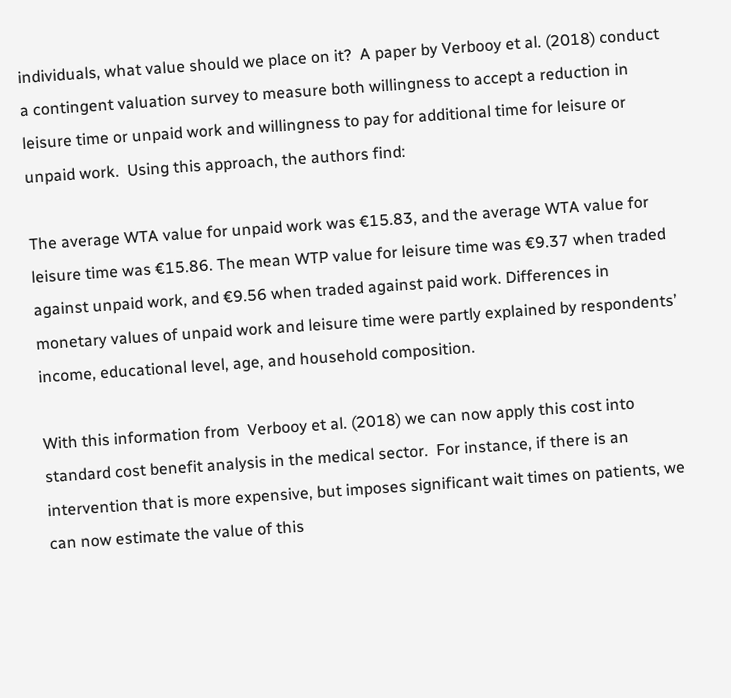individuals, what value should we place on it?  A paper by Verbooy et al. (2018) conduct a contingent valuation survey to measure both willingness to accept a reduction in leisure time or unpaid work and willingness to pay for additional time for leisure or unpaid work.  Using this approach, the authors find:

The average WTA value for unpaid work was €15.83, and the average WTA value for leisure time was €15.86. The mean WTP value for leisure time was €9.37 when traded against unpaid work, and €9.56 when traded against paid work. Differences in monetary values of unpaid work and leisure time were partly explained by respondents’ income, educational level, age, and household composition.

With this information from  Verbooy et al. (2018) we can now apply this cost into standard cost benefit analysis in the medical sector.  For instance, if there is an intervention that is more expensive, but imposes significant wait times on patients, we can now estimate the value of this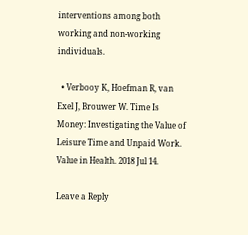interventions among both working and non-working individuals.

  • Verbooy K, Hoefman R, van Exel J, Brouwer W. Time Is Money: Investigating the Value of Leisure Time and Unpaid Work. Value in Health. 2018 Jul 14.

Leave a Reply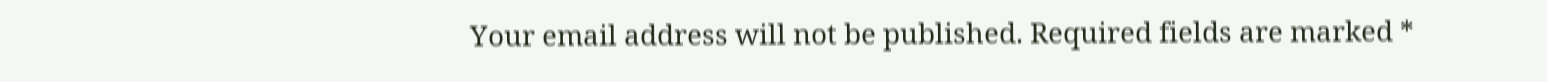Your email address will not be published. Required fields are marked *